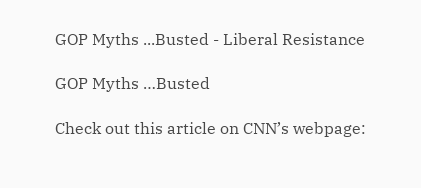GOP Myths ...Busted - Liberal Resistance

GOP Myths …Busted

Check out this article on CNN’s webpage: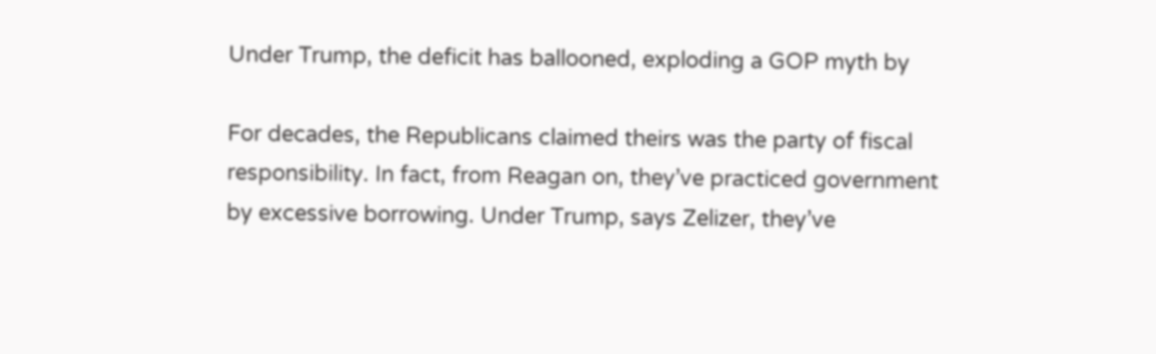Under Trump, the deficit has ballooned, exploding a GOP myth by

For decades, the Republicans claimed theirs was the party of fiscal responsibility. In fact, from Reagan on, they’ve practiced government by excessive borrowing. Under Trump, says Zelizer, they’ve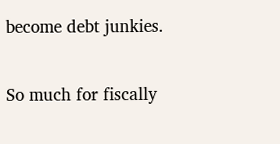become debt junkies.

So much for fiscally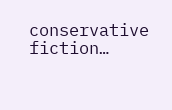conservative fiction…